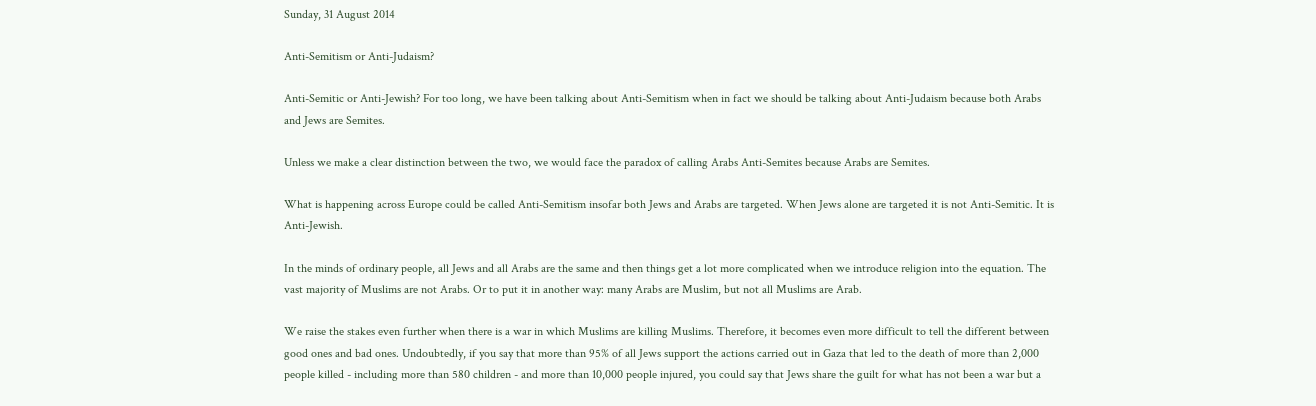Sunday, 31 August 2014

Anti-Semitism or Anti-Judaism?

Anti-Semitic or Anti-Jewish? For too long, we have been talking about Anti-Semitism when in fact we should be talking about Anti-Judaism because both Arabs and Jews are Semites.

Unless we make a clear distinction between the two, we would face the paradox of calling Arabs Anti-Semites because Arabs are Semites.

What is happening across Europe could be called Anti-Semitism insofar both Jews and Arabs are targeted. When Jews alone are targeted it is not Anti-Semitic. It is Anti-Jewish.

In the minds of ordinary people, all Jews and all Arabs are the same and then things get a lot more complicated when we introduce religion into the equation. The vast majority of Muslims are not Arabs. Or to put it in another way: many Arabs are Muslim, but not all Muslims are Arab.

We raise the stakes even further when there is a war in which Muslims are killing Muslims. Therefore, it becomes even more difficult to tell the different between good ones and bad ones. Undoubtedly, if you say that more than 95% of all Jews support the actions carried out in Gaza that led to the death of more than 2,000 people killed - including more than 580 children - and more than 10,000 people injured, you could say that Jews share the guilt for what has not been a war but a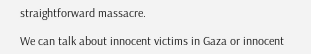straightforward massacre.

We can talk about innocent victims in Gaza or innocent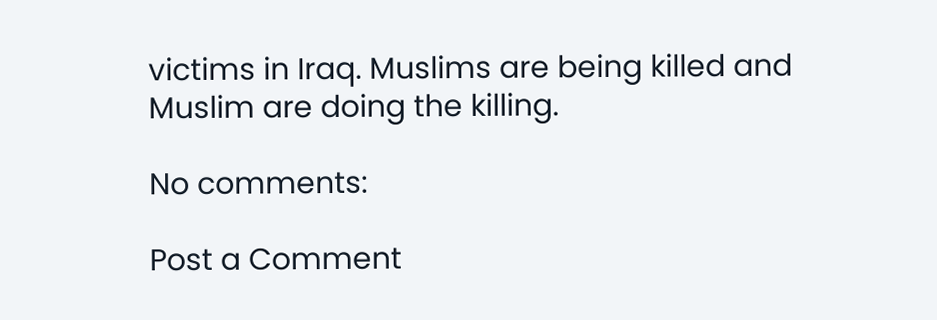victims in Iraq. Muslims are being killed and Muslim are doing the killing.

No comments:

Post a Comment